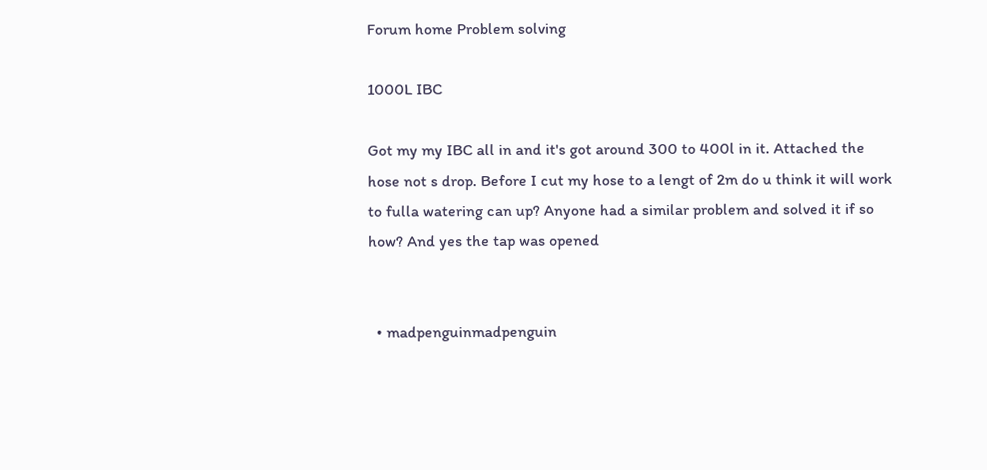Forum home Problem solving

1000L IBC

Got my my IBC all in and it's got around 300 to 400l in it. Attached the hose not s drop. Before I cut my hose to a lengt of 2m do u think it will work to fulla watering can up? Anyone had a similar problem and solved it if so how? And yes the tap was opened


  • madpenguinmadpenguin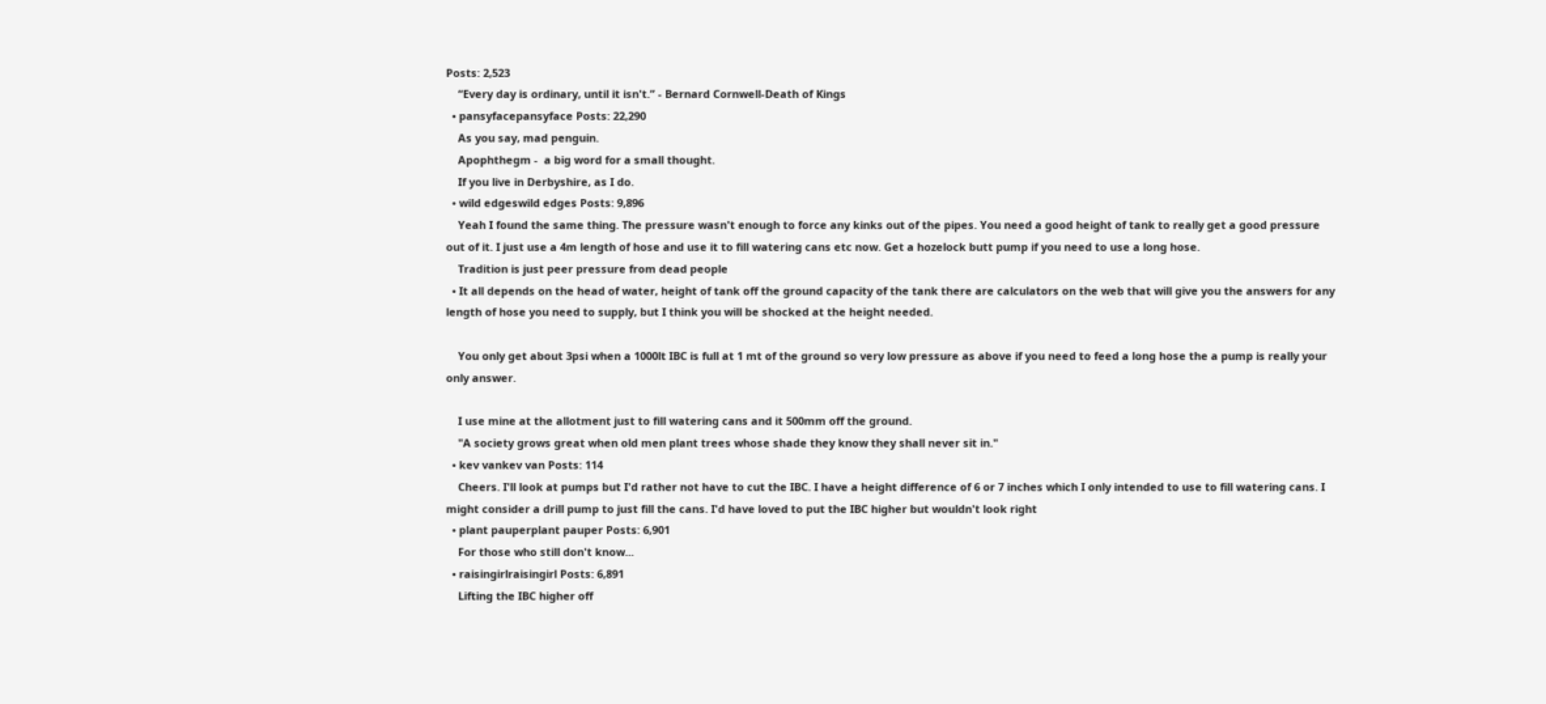Posts: 2,523
    “Every day is ordinary, until it isn't.” - Bernard Cornwell-Death of Kings
  • pansyfacepansyface Posts: 22,290
    As you say, mad penguin.
    Apophthegm -  a big word for a small thought.
    If you live in Derbyshire, as I do.
  • wild edgeswild edges Posts: 9,896
    Yeah I found the same thing. The pressure wasn't enough to force any kinks out of the pipes. You need a good height of tank to really get a good pressure out of it. I just use a 4m length of hose and use it to fill watering cans etc now. Get a hozelock butt pump if you need to use a long hose.
    Tradition is just peer pressure from dead people
  • It all depends on the head of water, height of tank off the ground capacity of the tank there are calculators on the web that will give you the answers for any length of hose you need to supply, but I think you will be shocked at the height needed.

    You only get about 3psi when a 1000lt IBC is full at 1 mt of the ground so very low pressure as above if you need to feed a long hose the a pump is really your only answer.

    I use mine at the allotment just to fill watering cans and it 500mm off the ground.
    "A society grows great when old men plant trees whose shade they know they shall never sit in."
  • kev vankev van Posts: 114
    Cheers. I'll look at pumps but I'd rather not have to cut the IBC. I have a height difference of 6 or 7 inches which I only intended to use to fill watering cans. I might consider a drill pump to just fill the cans. I'd have loved to put the IBC higher but wouldn't look right
  • plant pauperplant pauper Posts: 6,901
    For those who still don't know...
  • raisingirlraisingirl Posts: 6,891
    Lifting the IBC higher off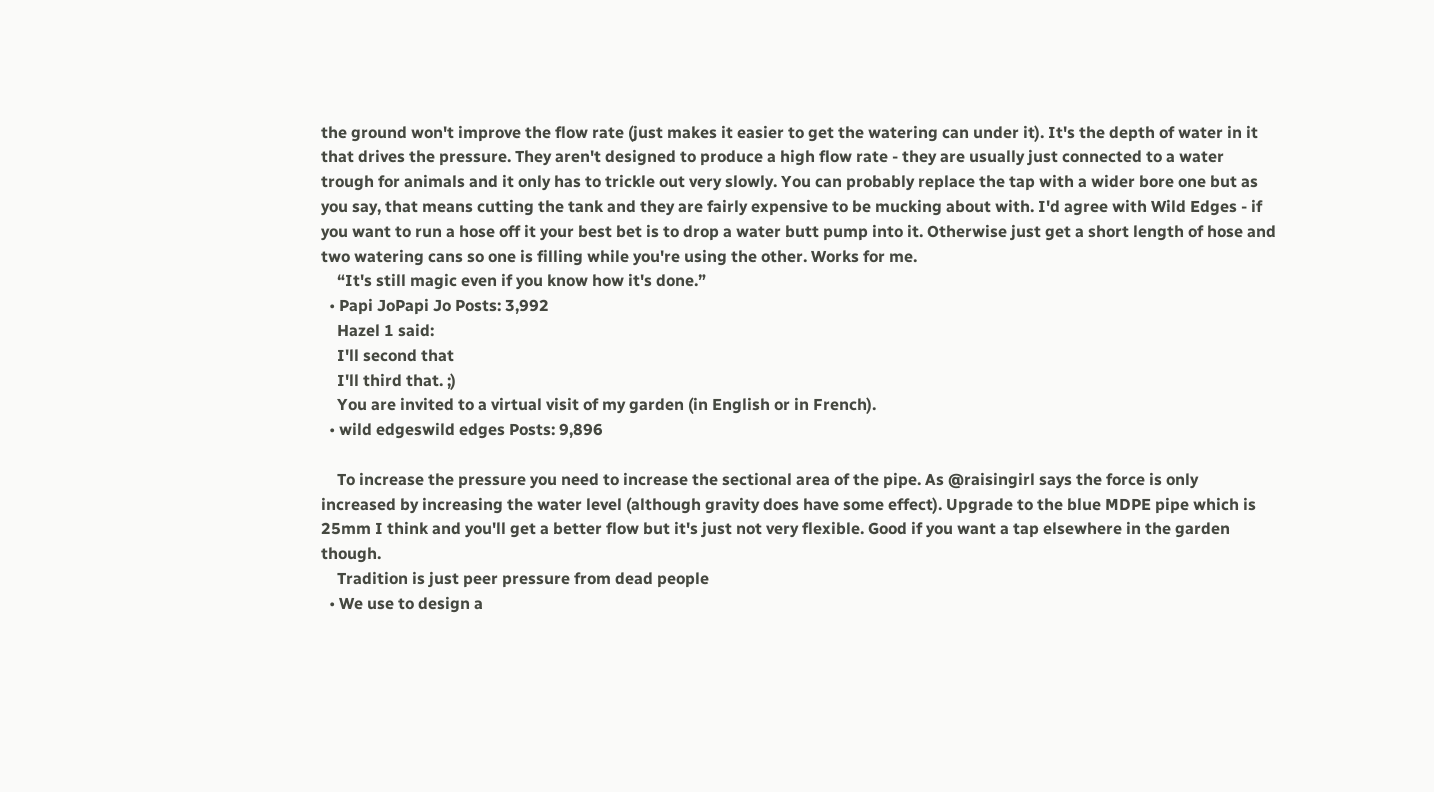the ground won't improve the flow rate (just makes it easier to get the watering can under it). It's the depth of water in it that drives the pressure. They aren't designed to produce a high flow rate - they are usually just connected to a water trough for animals and it only has to trickle out very slowly. You can probably replace the tap with a wider bore one but as you say, that means cutting the tank and they are fairly expensive to be mucking about with. I'd agree with Wild Edges - if you want to run a hose off it your best bet is to drop a water butt pump into it. Otherwise just get a short length of hose and two watering cans so one is filling while you're using the other. Works for me.
    “It's still magic even if you know how it's done.”
  • Papi JoPapi Jo Posts: 3,992
    Hazel 1 said:
    I'll second that
    I'll third that. ;)
    You are invited to a virtual visit of my garden (in English or in French).
  • wild edgeswild edges Posts: 9,896

    To increase the pressure you need to increase the sectional area of the pipe. As @raisingirl says the force is only increased by increasing the water level (although gravity does have some effect). Upgrade to the blue MDPE pipe which is 25mm I think and you'll get a better flow but it's just not very flexible. Good if you want a tap elsewhere in the garden though.
    Tradition is just peer pressure from dead people
  • We use to design a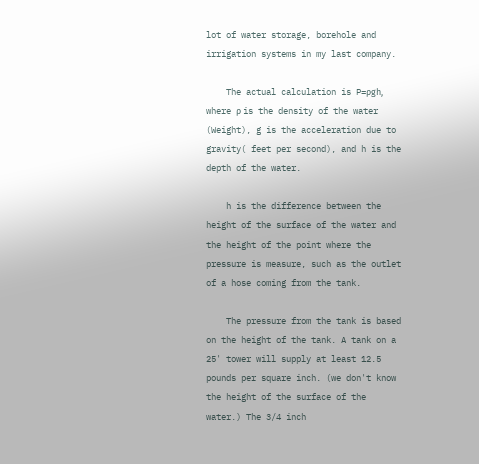lot of water storage, borehole and irrigation systems in my last company.

    The actual calculation is P=ρgh, where ρ is the density of the water (Weight), g is the acceleration due to gravity( feet per second), and h is the depth of the water.

    h is the difference between the height of the surface of the water and the height of the point where the pressure is measure, such as the outlet of a hose coming from the tank.

    The pressure from the tank is based on the height of the tank. A tank on a 25' tower will supply at least 12.5 pounds per square inch. (we don't know the height of the surface of the water.) The 3/4 inch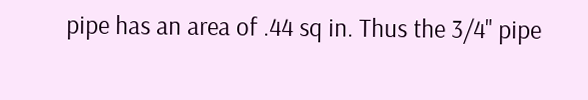pipe has an area of .44 sq in. Thus the 3/4" pipe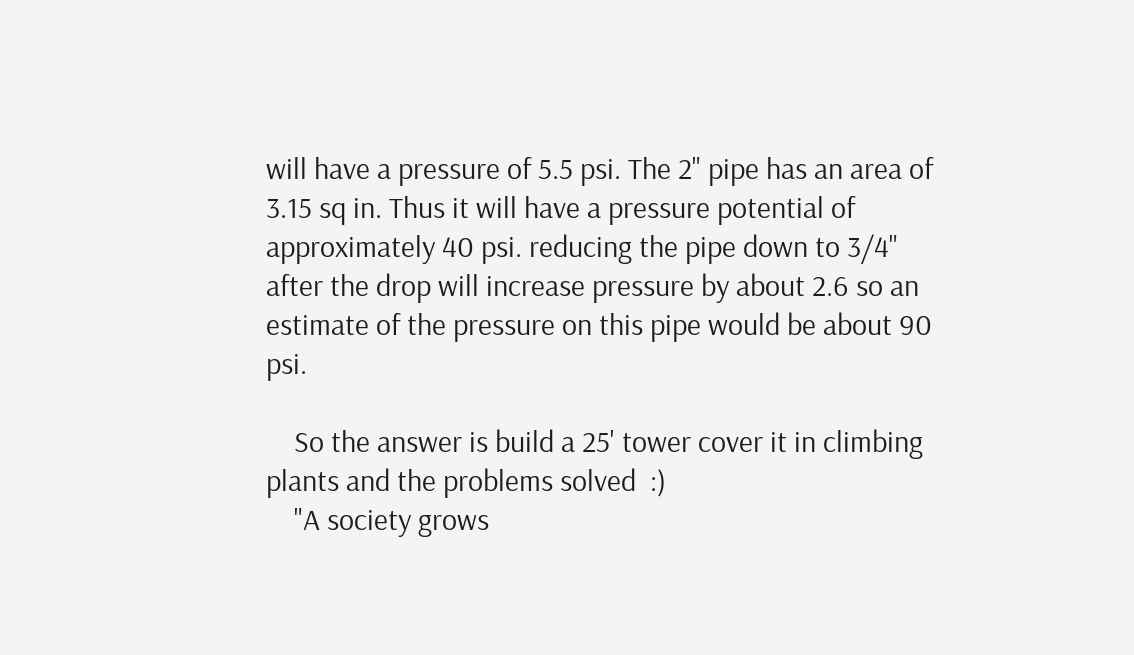will have a pressure of 5.5 psi. The 2" pipe has an area of 3.15 sq in. Thus it will have a pressure potential of approximately 40 psi. reducing the pipe down to 3/4" after the drop will increase pressure by about 2.6 so an estimate of the pressure on this pipe would be about 90 psi.

    So the answer is build a 25' tower cover it in climbing plants and the problems solved  :)
    "A society grows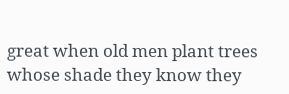great when old men plant trees whose shade they know they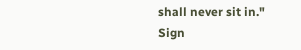shall never sit in."
Sign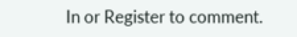In or Register to comment.